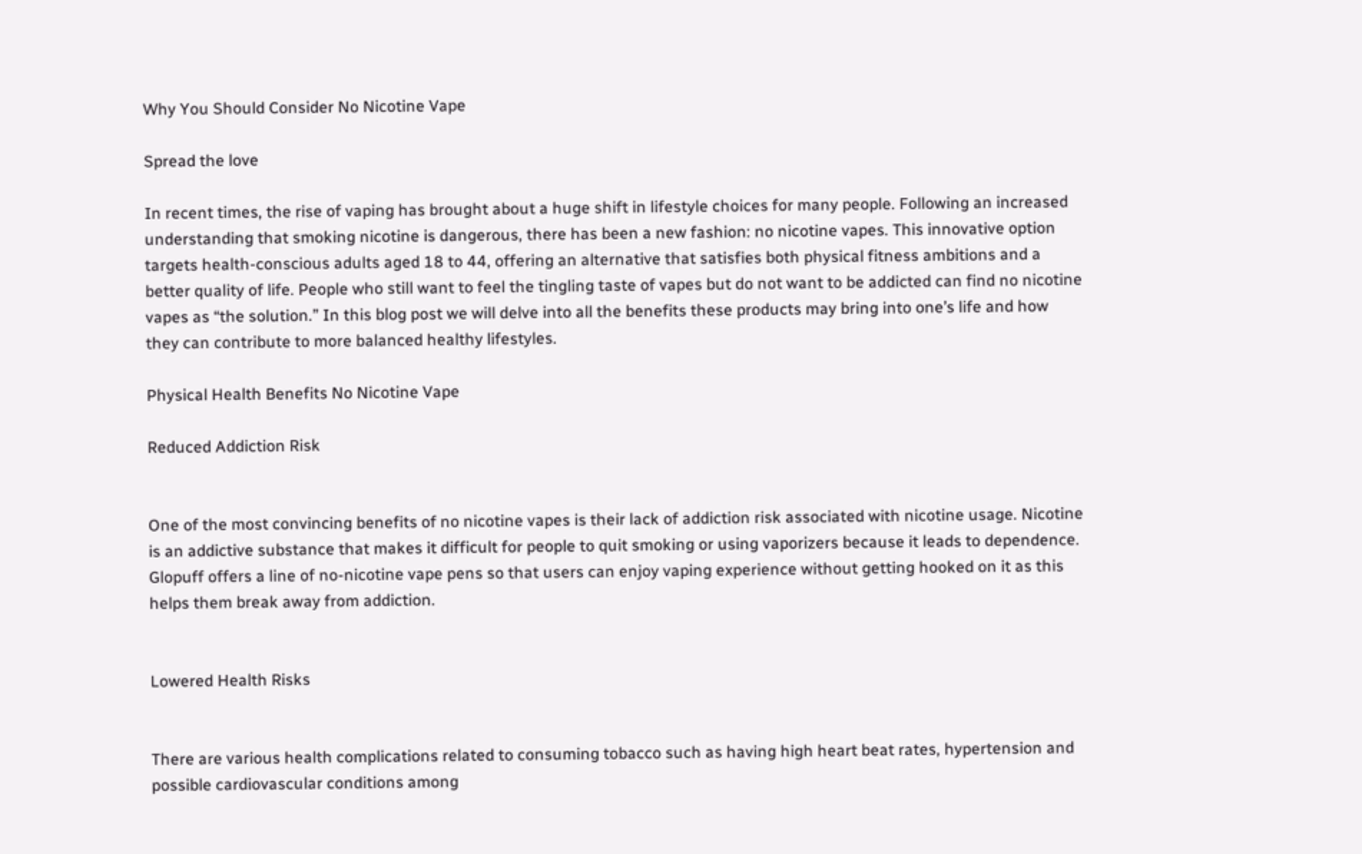Why You Should Consider No Nicotine Vape

Spread the love

In recent times, the rise of vaping has brought about a huge shift in lifestyle choices for many people. Following an increased understanding that smoking nicotine is dangerous, there has been a new fashion: no nicotine vapes. This innovative option targets health-conscious adults aged 18 to 44, offering an alternative that satisfies both physical fitness ambitions and a better quality of life. People who still want to feel the tingling taste of vapes but do not want to be addicted can find no nicotine vapes as “the solution.” In this blog post we will delve into all the benefits these products may bring into one’s life and how they can contribute to more balanced healthy lifestyles.

Physical Health Benefits No Nicotine Vape

Reduced Addiction Risk


One of the most convincing benefits of no nicotine vapes is their lack of addiction risk associated with nicotine usage. Nicotine is an addictive substance that makes it difficult for people to quit smoking or using vaporizers because it leads to dependence. Glopuff offers a line of no-nicotine vape pens so that users can enjoy vaping experience without getting hooked on it as this helps them break away from addiction.


Lowered Health Risks


There are various health complications related to consuming tobacco such as having high heart beat rates, hypertension and possible cardiovascular conditions among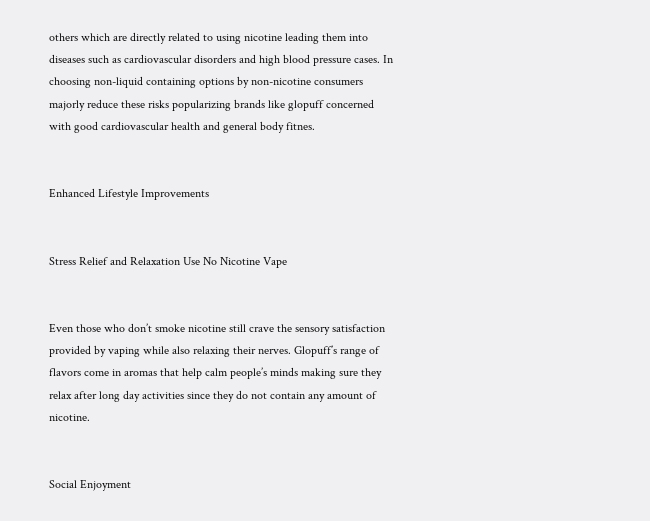others which are directly related to using nicotine leading them into diseases such as cardiovascular disorders and high blood pressure cases. In choosing non-liquid containing options by non-nicotine consumers majorly reduce these risks popularizing brands like glopuff concerned with good cardiovascular health and general body fitnes.


Enhanced Lifestyle Improvements


Stress Relief and Relaxation Use No Nicotine Vape


Even those who don’t smoke nicotine still crave the sensory satisfaction provided by vaping while also relaxing their nerves. Glopuff’s range of flavors come in aromas that help calm people’s minds making sure they relax after long day activities since they do not contain any amount of nicotine.


Social Enjoyment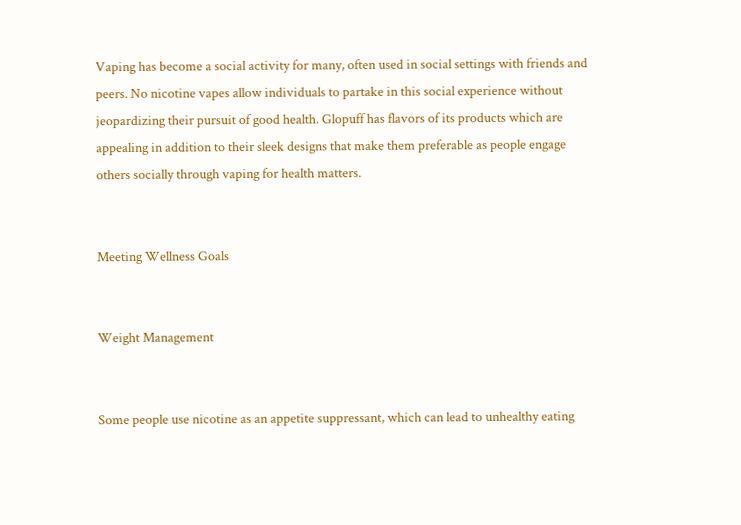Vaping has become a social activity for many, often used in social settings with friends and peers. No nicotine vapes allow individuals to partake in this social experience without jeopardizing their pursuit of good health. Glopuff has flavors of its products which are appealing in addition to their sleek designs that make them preferable as people engage others socially through vaping for health matters.


Meeting Wellness Goals


Weight Management


Some people use nicotine as an appetite suppressant, which can lead to unhealthy eating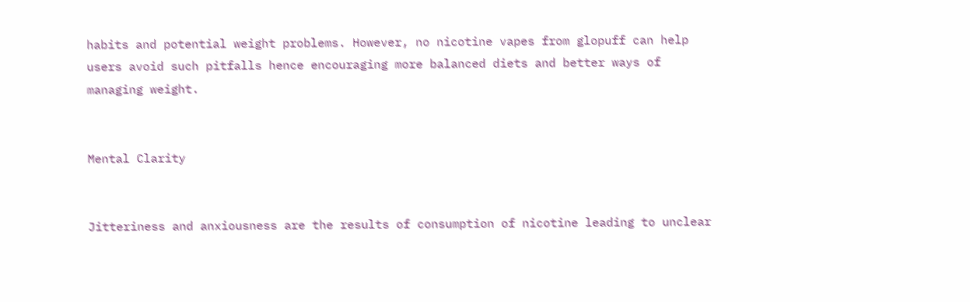habits and potential weight problems. However, no nicotine vapes from glopuff can help users avoid such pitfalls hence encouraging more balanced diets and better ways of managing weight.


Mental Clarity


Jitteriness and anxiousness are the results of consumption of nicotine leading to unclear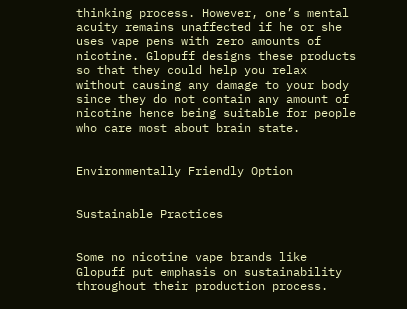thinking process. However, one’s mental acuity remains unaffected if he or she uses vape pens with zero amounts of nicotine. Glopuff designs these products so that they could help you relax without causing any damage to your body since they do not contain any amount of nicotine hence being suitable for people who care most about brain state.


Environmentally Friendly Option


Sustainable Practices


Some no nicotine vape brands like Glopuff put emphasis on sustainability throughout their production process.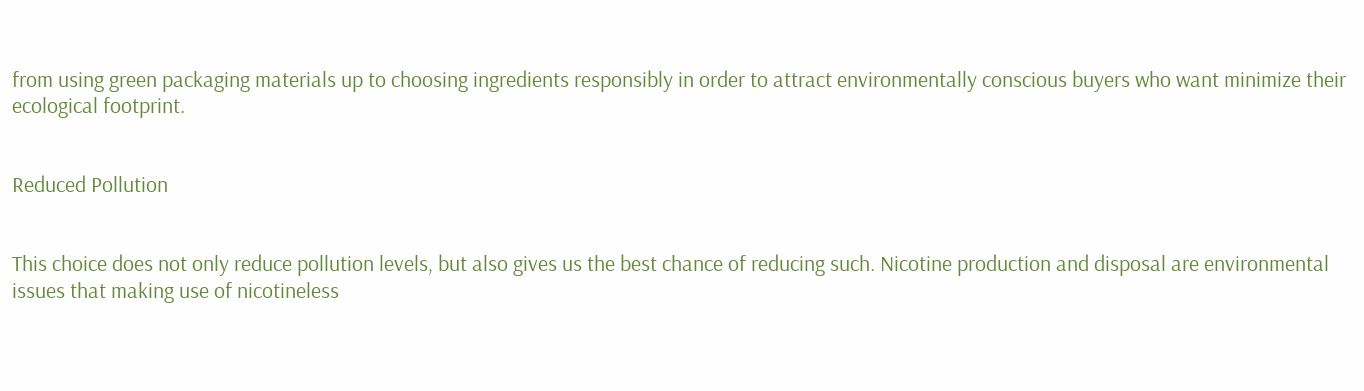from using green packaging materials up to choosing ingredients responsibly in order to attract environmentally conscious buyers who want minimize their ecological footprint.


Reduced Pollution


This choice does not only reduce pollution levels, but also gives us the best chance of reducing such. Nicotine production and disposal are environmental issues that making use of nicotineless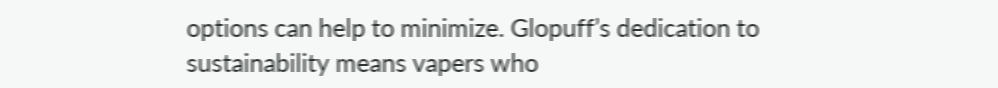options can help to minimize. Glopuff’s dedication to sustainability means vapers who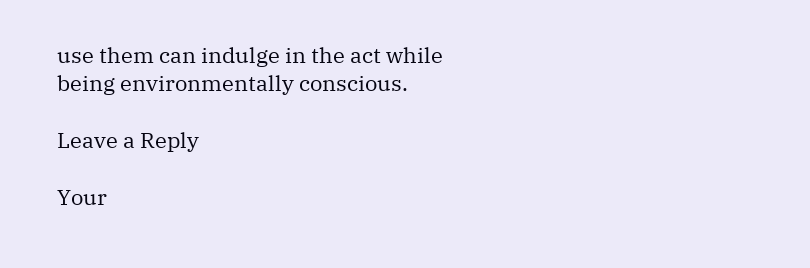use them can indulge in the act while being environmentally conscious.

Leave a Reply

Your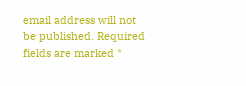email address will not be published. Required fields are marked *